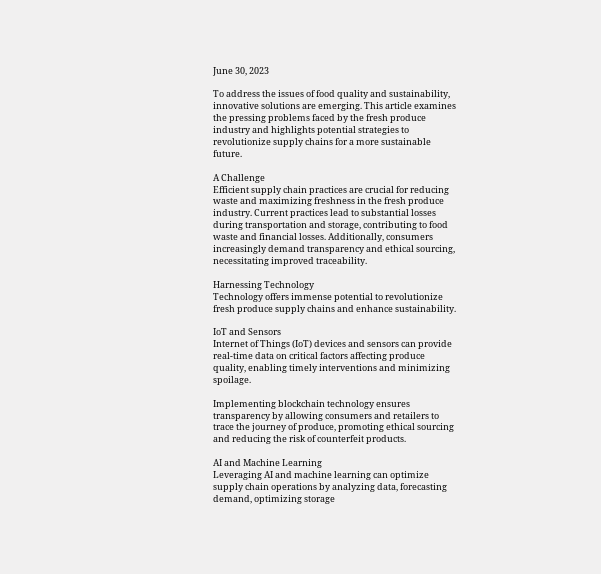June 30, 2023

To address the issues of food quality and sustainability, innovative solutions are emerging. This article examines the pressing problems faced by the fresh produce industry and highlights potential strategies to revolutionize supply chains for a more sustainable future.

A Challenge
Efficient supply chain practices are crucial for reducing waste and maximizing freshness in the fresh produce industry. Current practices lead to substantial losses during transportation and storage, contributing to food waste and financial losses. Additionally, consumers increasingly demand transparency and ethical sourcing, necessitating improved traceability.

Harnessing Technology
Technology offers immense potential to revolutionize fresh produce supply chains and enhance sustainability.

IoT and Sensors
Internet of Things (IoT) devices and sensors can provide real-time data on critical factors affecting produce quality, enabling timely interventions and minimizing spoilage.

Implementing blockchain technology ensures transparency by allowing consumers and retailers to trace the journey of produce, promoting ethical sourcing and reducing the risk of counterfeit products.

AI and Machine Learning
Leveraging AI and machine learning can optimize supply chain operations by analyzing data, forecasting demand, optimizing storage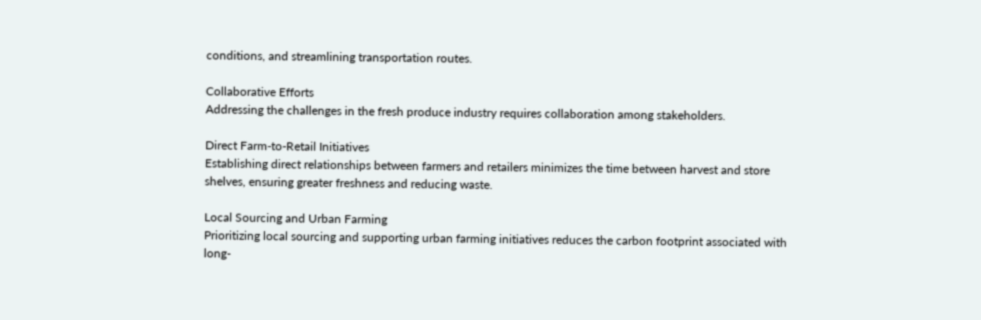conditions, and streamlining transportation routes.

Collaborative Efforts
Addressing the challenges in the fresh produce industry requires collaboration among stakeholders.

Direct Farm-to-Retail Initiatives
Establishing direct relationships between farmers and retailers minimizes the time between harvest and store shelves, ensuring greater freshness and reducing waste.

Local Sourcing and Urban Farming
Prioritizing local sourcing and supporting urban farming initiatives reduces the carbon footprint associated with long-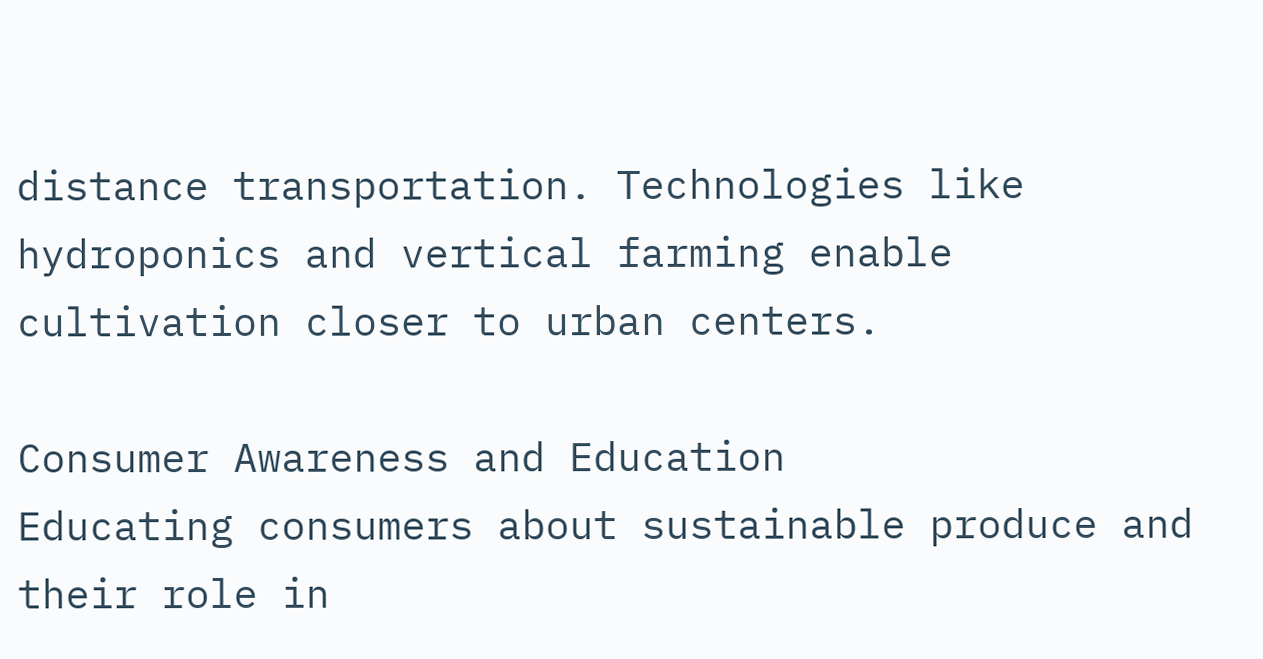distance transportation. Technologies like hydroponics and vertical farming enable cultivation closer to urban centers.

Consumer Awareness and Education
Educating consumers about sustainable produce and their role in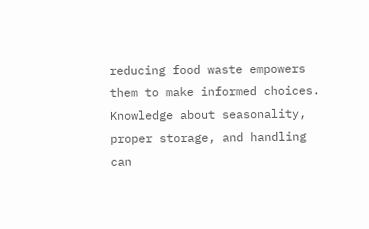reducing food waste empowers them to make informed choices. Knowledge about seasonality, proper storage, and handling can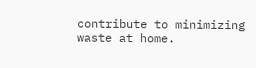contribute to minimizing waste at home.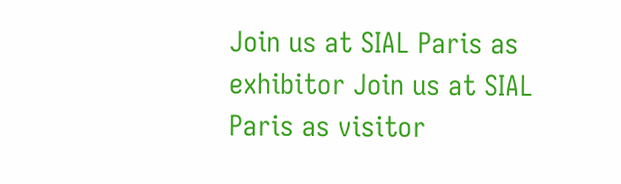Join us at SIAL Paris as exhibitor Join us at SIAL Paris as visitor